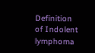Definition of Indolent lymphoma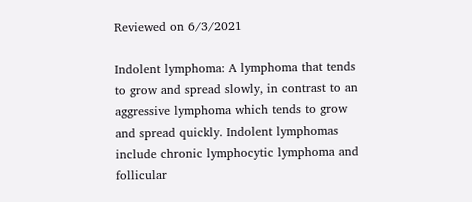Reviewed on 6/3/2021

Indolent lymphoma: A lymphoma that tends to grow and spread slowly, in contrast to an aggressive lymphoma which tends to grow and spread quickly. Indolent lymphomas include chronic lymphocytic lymphoma and follicular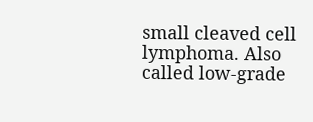small cleaved cell lymphoma. Also called low-grade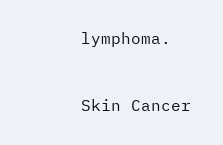lymphoma.


Skin Cancer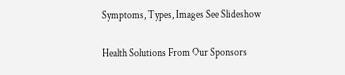Symptoms, Types, Images See Slideshow

Health Solutions From Our Sponsors